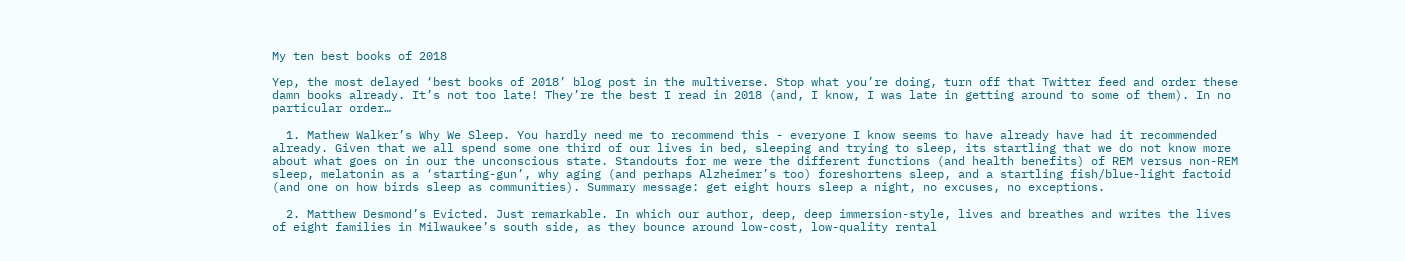My ten best books of 2018

Yep, the most delayed ‘best books of 2018’ blog post in the multiverse. Stop what you’re doing, turn off that Twitter feed and order these damn books already. It’s not too late! They’re the best I read in 2018 (and, I know, I was late in getting around to some of them). In no particular order…

  1. Mathew Walker’s Why We Sleep. You hardly need me to recommend this - everyone I know seems to have already have had it recommended already. Given that we all spend some one third of our lives in bed, sleeping and trying to sleep, its startling that we do not know more about what goes on in our the unconscious state. Standouts for me were the different functions (and health benefits) of REM versus non-REM sleep, melatonin as a ‘starting-gun’, why aging (and perhaps Alzheimer’s too) foreshortens sleep, and a startling fish/blue-light factoid (and one on how birds sleep as communities). Summary message: get eight hours sleep a night, no excuses, no exceptions.

  2. Matthew Desmond’s Evicted. Just remarkable. In which our author, deep, deep immersion-style, lives and breathes and writes the lives of eight families in Milwaukee’s south side, as they bounce around low-cost, low-quality rental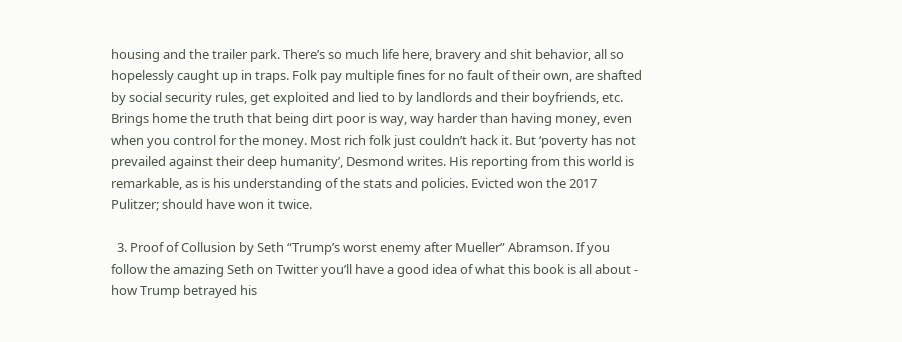housing and the trailer park. There’s so much life here, bravery and shit behavior, all so hopelessly caught up in traps. Folk pay multiple fines for no fault of their own, are shafted by social security rules, get exploited and lied to by landlords and their boyfriends, etc. Brings home the truth that being dirt poor is way, way harder than having money, even when you control for the money. Most rich folk just couldn’t hack it. But ‘poverty has not prevailed against their deep humanity’, Desmond writes. His reporting from this world is remarkable, as is his understanding of the stats and policies. Evicted won the 2017 Pulitzer; should have won it twice.

  3. Proof of Collusion by Seth “Trump’s worst enemy after Mueller” Abramson. If you follow the amazing Seth on Twitter you’ll have a good idea of what this book is all about - how Trump betrayed his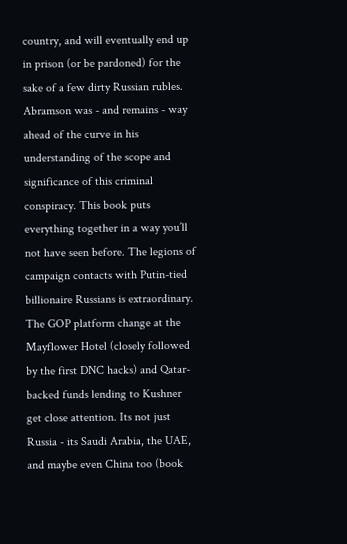country, and will eventually end up in prison (or be pardoned) for the sake of a few dirty Russian rubles. Abramson was - and remains - way ahead of the curve in his understanding of the scope and significance of this criminal conspiracy. This book puts everything together in a way you’ll not have seen before. The legions of campaign contacts with Putin-tied billionaire Russians is extraordinary. The GOP platform change at the Mayflower Hotel (closely followed by the first DNC hacks) and Qatar-backed funds lending to Kushner get close attention. Its not just Russia - its Saudi Arabia, the UAE, and maybe even China too (book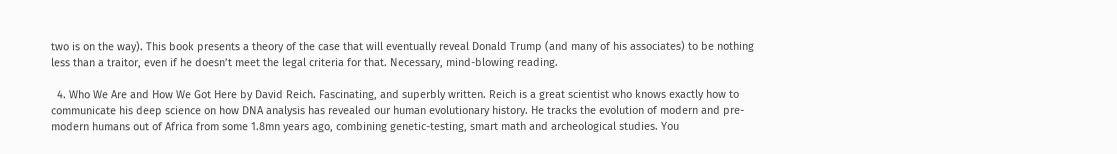two is on the way). This book presents a theory of the case that will eventually reveal Donald Trump (and many of his associates) to be nothing less than a traitor, even if he doesn’t meet the legal criteria for that. Necessary, mind-blowing reading.

  4. Who We Are and How We Got Here by David Reich. Fascinating, and superbly written. Reich is a great scientist who knows exactly how to communicate his deep science on how DNA analysis has revealed our human evolutionary history. He tracks the evolution of modern and pre-modern humans out of Africa from some 1.8mn years ago, combining genetic-testing, smart math and archeological studies. You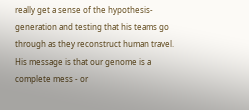really get a sense of the hypothesis-generation and testing that his teams go through as they reconstruct human travel. His message is that our genome is a complete mess - or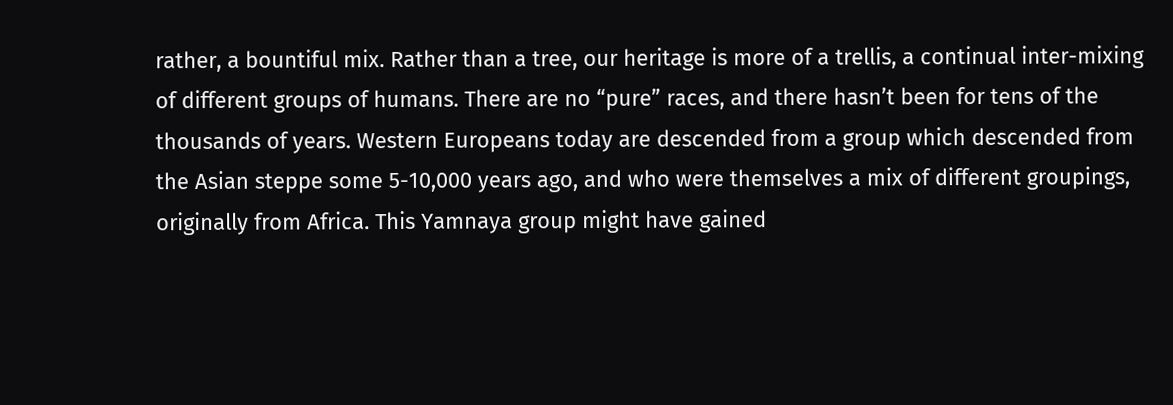rather, a bountiful mix. Rather than a tree, our heritage is more of a trellis, a continual inter-mixing of different groups of humans. There are no “pure” races, and there hasn’t been for tens of the thousands of years. Western Europeans today are descended from a group which descended from the Asian steppe some 5-10,000 years ago, and who were themselves a mix of different groupings, originally from Africa. This Yamnaya group might have gained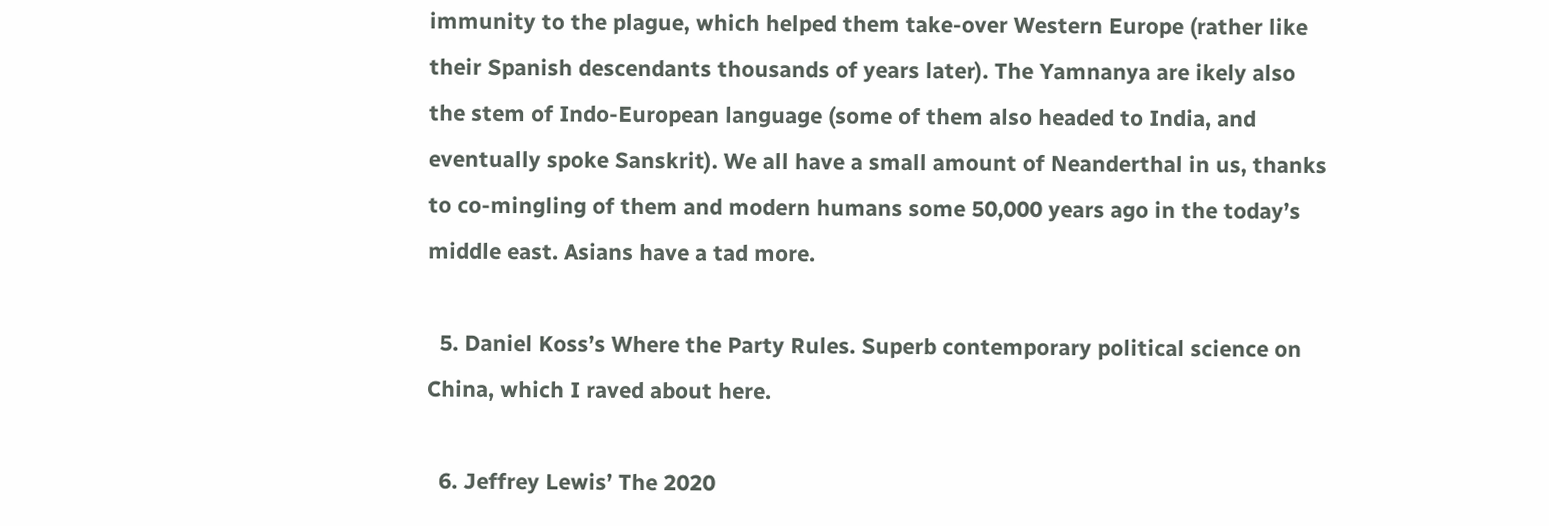immunity to the plague, which helped them take-over Western Europe (rather like their Spanish descendants thousands of years later). The Yamnanya are ikely also the stem of Indo-European language (some of them also headed to India, and eventually spoke Sanskrit). We all have a small amount of Neanderthal in us, thanks to co-mingling of them and modern humans some 50,000 years ago in the today’s middle east. Asians have a tad more.

  5. Daniel Koss’s Where the Party Rules. Superb contemporary political science on China, which I raved about here.

  6. Jeffrey Lewis’ The 2020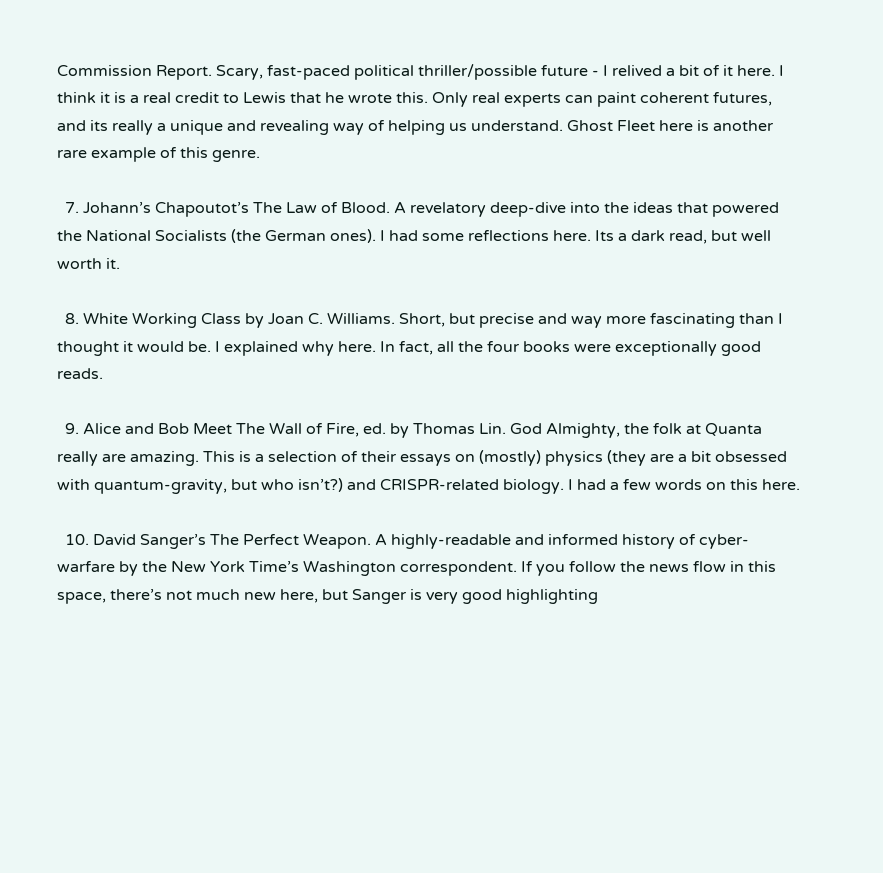Commission Report. Scary, fast-paced political thriller/possible future - I relived a bit of it here. I think it is a real credit to Lewis that he wrote this. Only real experts can paint coherent futures, and its really a unique and revealing way of helping us understand. Ghost Fleet here is another rare example of this genre.

  7. Johann’s Chapoutot’s The Law of Blood. A revelatory deep-dive into the ideas that powered the National Socialists (the German ones). I had some reflections here. Its a dark read, but well worth it.

  8. White Working Class by Joan C. Williams. Short, but precise and way more fascinating than I thought it would be. I explained why here. In fact, all the four books were exceptionally good reads.

  9. Alice and Bob Meet The Wall of Fire, ed. by Thomas Lin. God Almighty, the folk at Quanta really are amazing. This is a selection of their essays on (mostly) physics (they are a bit obsessed with quantum-gravity, but who isn’t?) and CRISPR-related biology. I had a few words on this here.

  10. David Sanger’s The Perfect Weapon. A highly-readable and informed history of cyber-warfare by the New York Time’s Washington correspondent. If you follow the news flow in this space, there’s not much new here, but Sanger is very good highlighting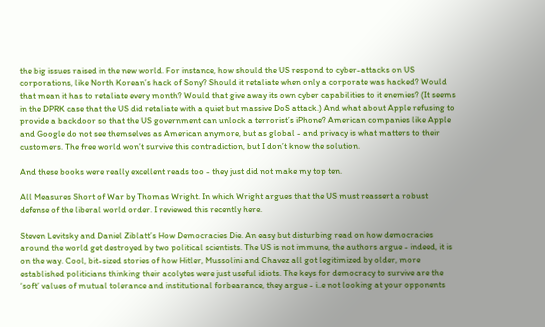the big issues raised in the new world. For instance, how should the US respond to cyber-attacks on US corporations, like North Korean’s hack of Sony? Should it retaliate when only a corporate was hacked? Would that mean it has to retaliate every month? Would that give away its own cyber capabilities to it enemies? (It seems in the DPRK case that the US did retaliate with a quiet but massive DoS attack.) And what about Apple refusing to provide a backdoor so that the US government can unlock a terrorist’s iPhone? American companies like Apple and Google do not see themselves as American anymore, but as global - and privacy is what matters to their customers. The free world won’t survive this contradiction, but I don’t know the solution.

And these books were really excellent reads too - they just did not make my top ten.

All Measures Short of War by Thomas Wright. In which Wright argues that the US must reassert a robust defense of the liberal world order. I reviewed this recently here.

Steven Levitsky and Daniel Ziblatt’s How Democracies Die. An easy but disturbing read on how democracies around the world get destroyed by two political scientists. The US is not immune, the authors argue - indeed, it is on the way. Cool, bit-sized stories of how Hitler, Mussolini and Chavez all got legitimized by older, more established politicians thinking their acolytes were just useful idiots. The keys for democracy to survive are the ‘soft’ values of mutual tolerance and institutional forbearance, they argue - i..e not looking at your opponents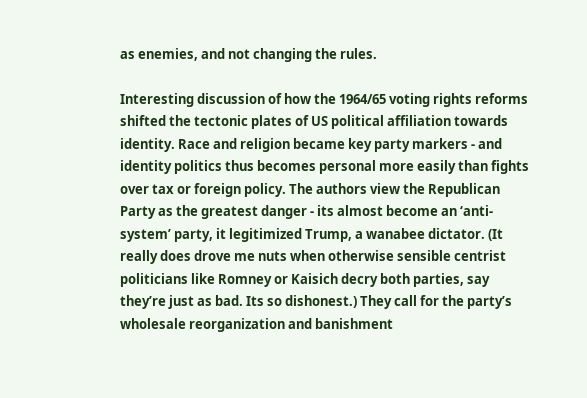as enemies, and not changing the rules.

Interesting discussion of how the 1964/65 voting rights reforms shifted the tectonic plates of US political affiliation towards identity. Race and religion became key party markers - and identity politics thus becomes personal more easily than fights over tax or foreign policy. The authors view the Republican Party as the greatest danger - its almost become an ‘anti-system’ party, it legitimized Trump, a wanabee dictator. (It really does drove me nuts when otherwise sensible centrist politicians like Romney or Kaisich decry both parties, say they’re just as bad. Its so dishonest.) They call for the party’s wholesale reorganization and banishment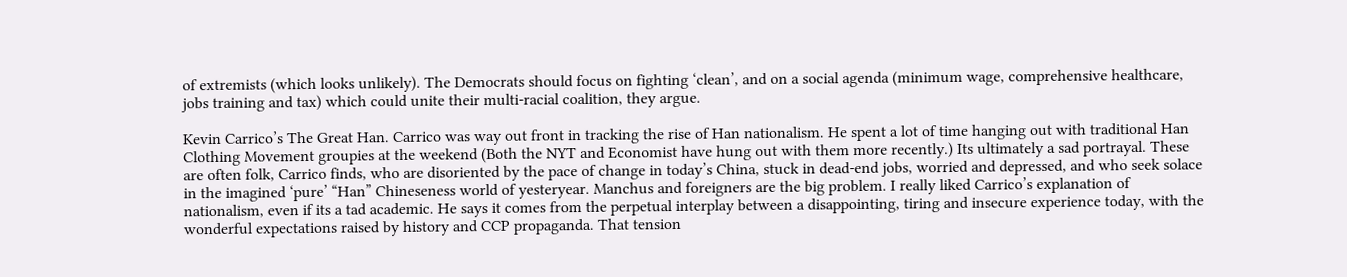of extremists (which looks unlikely). The Democrats should focus on fighting ‘clean’, and on a social agenda (minimum wage, comprehensive healthcare, jobs training and tax) which could unite their multi-racial coalition, they argue.

Kevin Carrico’s The Great Han. Carrico was way out front in tracking the rise of Han nationalism. He spent a lot of time hanging out with traditional Han Clothing Movement groupies at the weekend (Both the NYT and Economist have hung out with them more recently.) Its ultimately a sad portrayal. These are often folk, Carrico finds, who are disoriented by the pace of change in today’s China, stuck in dead-end jobs, worried and depressed, and who seek solace in the imagined ‘pure’ “Han” Chineseness world of yesteryear. Manchus and foreigners are the big problem. I really liked Carrico’s explanation of nationalism, even if its a tad academic. He says it comes from the perpetual interplay between a disappointing, tiring and insecure experience today, with the wonderful expectations raised by history and CCP propaganda. That tension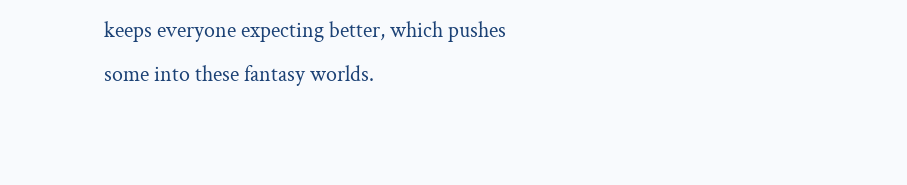keeps everyone expecting better, which pushes some into these fantasy worlds.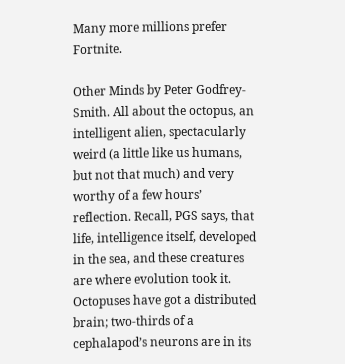Many more millions prefer Fortnite.

Other Minds by Peter Godfrey-Smith. All about the octopus, an intelligent alien, spectacularly weird (a little like us humans, but not that much) and very worthy of a few hours’ reflection. Recall, PGS says, that life, intelligence itself, developed in the sea, and these creatures are where evolution took it. Octopuses have got a distributed brain; two-thirds of a cephalapod’s neurons are in its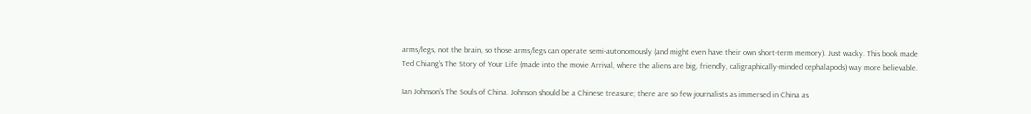arms/legs, not the brain, so those arms/legs can operate semi-autonomously (and might even have their own short-term memory). Just wacky. This book made Ted Chiang’s The Story of Your Life (made into the movie Arrival, where the aliens are big, friendly, caligraphically-minded cephalapods) way more believable.

Ian Johnson’s The Souls of China. Johnson should be a Chinese treasure; there are so few journalists as immersed in China as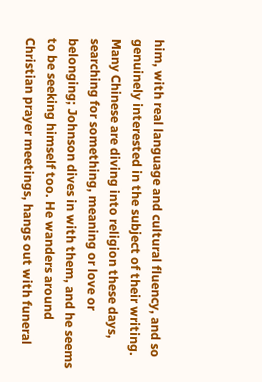him, with real language and cultural fluency, and so genuinely interested in the subject of their writing. Many Chinese are diving into religion these days, searching for something, meaning or love or belonging; Johnson dives in with them, and he seems to be seeking himself too. He wanders around Christian prayer meetings, hangs out with funeral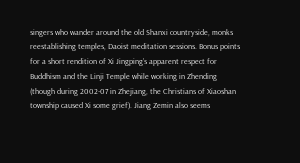singers who wander around the old Shanxi countryside, monks reestablishing temples, Daoist meditation sessions. Bonus points for a short rendition of Xi Jingping’s apparent respect for Buddhism and the Linji Temple while working in Zhending (though during 2002-07 in Zhejiang, the Christians of Xiaoshan township caused Xi some grief). Jiang Zemin also seems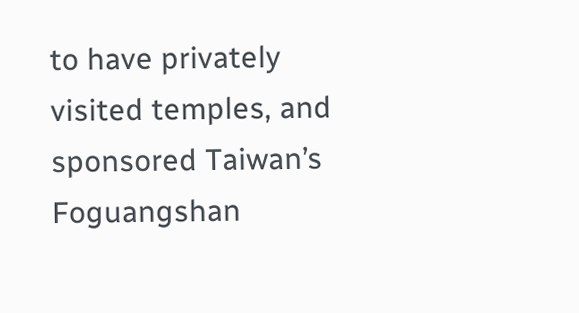to have privately visited temples, and sponsored Taiwan’s Foguangshan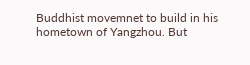Buddhist movemnet to build in his hometown of Yangzhou. But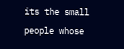its the small people whose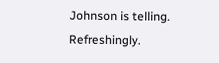Johnson is telling. Refreshingly.